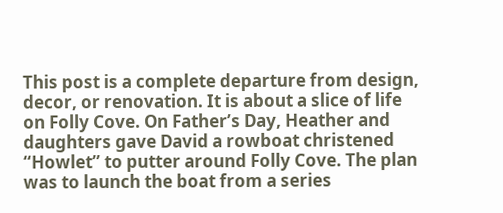This post is a complete departure from design, decor, or renovation. It is about a slice of life on Folly Cove. On Father’s Day, Heather and daughters gave David a rowboat christened “Howlet” to putter around Folly Cove. The plan was to launch the boat from a series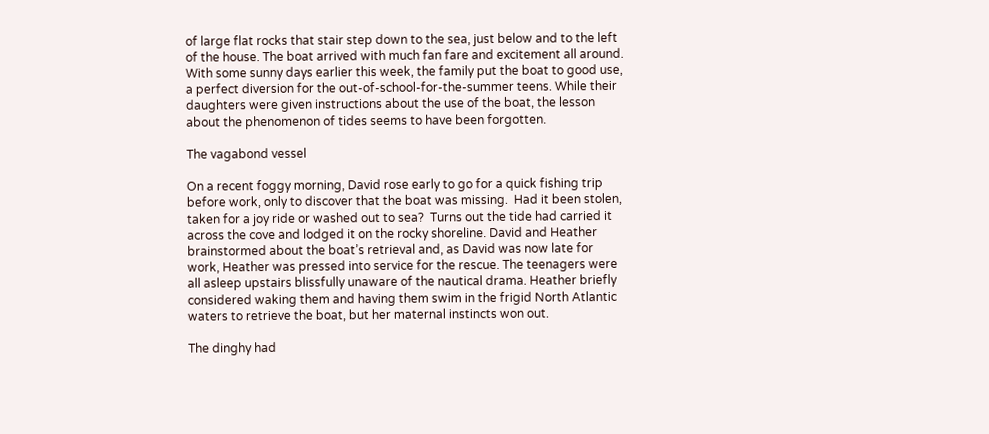of large flat rocks that stair step down to the sea, just below and to the left of the house. The boat arrived with much fan fare and excitement all around. With some sunny days earlier this week, the family put the boat to good use, a perfect diversion for the out-of-school-for-the-summer teens. While their daughters were given instructions about the use of the boat, the lesson about the phenomenon of tides seems to have been forgotten.

The vagabond vessel

On a recent foggy morning, David rose early to go for a quick fishing trip before work, only to discover that the boat was missing.  Had it been stolen, taken for a joy ride or washed out to sea?  Turns out the tide had carried it across the cove and lodged it on the rocky shoreline. David and Heather brainstormed about the boat’s retrieval and, as David was now late for work, Heather was pressed into service for the rescue. The teenagers were all asleep upstairs blissfully unaware of the nautical drama. Heather briefly considered waking them and having them swim in the frigid North Atlantic waters to retrieve the boat, but her maternal instincts won out.

The dinghy had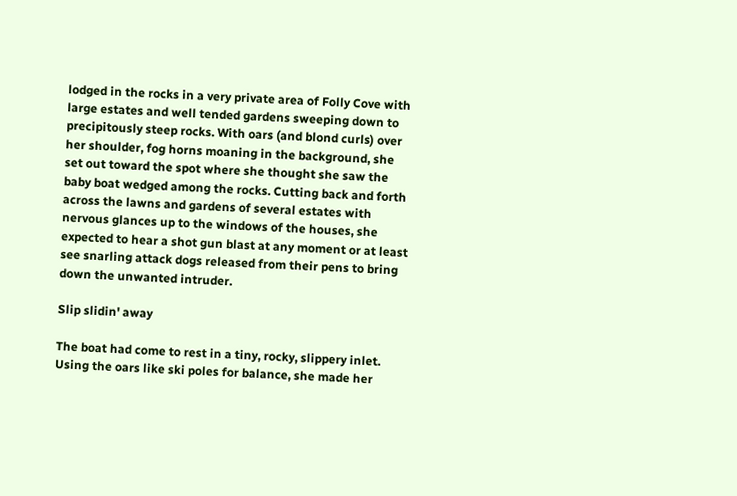lodged in the rocks in a very private area of Folly Cove with large estates and well tended gardens sweeping down to precipitously steep rocks. With oars (and blond curls) over her shoulder, fog horns moaning in the background, she set out toward the spot where she thought she saw the baby boat wedged among the rocks. Cutting back and forth across the lawns and gardens of several estates with nervous glances up to the windows of the houses, she expected to hear a shot gun blast at any moment or at least see snarling attack dogs released from their pens to bring down the unwanted intruder.

Slip slidin' away

The boat had come to rest in a tiny, rocky, slippery inlet. Using the oars like ski poles for balance, she made her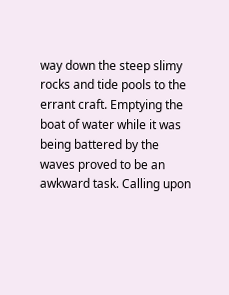way down the steep slimy rocks and tide pools to the errant craft. Emptying the boat of water while it was being battered by the waves proved to be an awkward task. Calling upon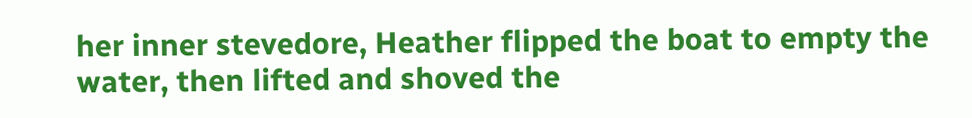her inner stevedore, Heather flipped the boat to empty the water, then lifted and shoved the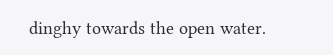dinghy towards the open water.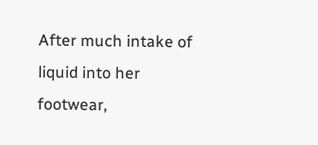After much intake of liquid into her footwear,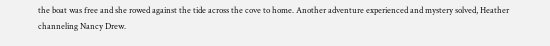the boat was free and she rowed against the tide across the cove to home. Another adventure experienced and mystery solved, Heather channeling Nancy Drew.